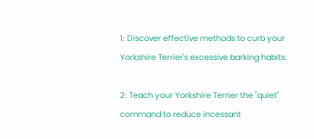1: Discover effective methods to curb your Yorkshire Terrier's excessive barking habits.

2: Teach your Yorkshire Terrier the "quiet" command to reduce incessant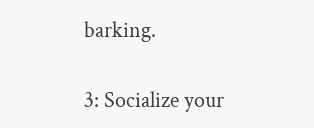barking.

3: Socialize your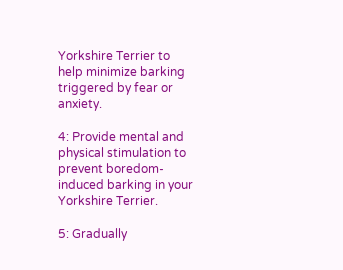Yorkshire Terrier to help minimize barking triggered by fear or anxiety.

4: Provide mental and physical stimulation to prevent boredom-induced barking in your Yorkshire Terrier.

5: Gradually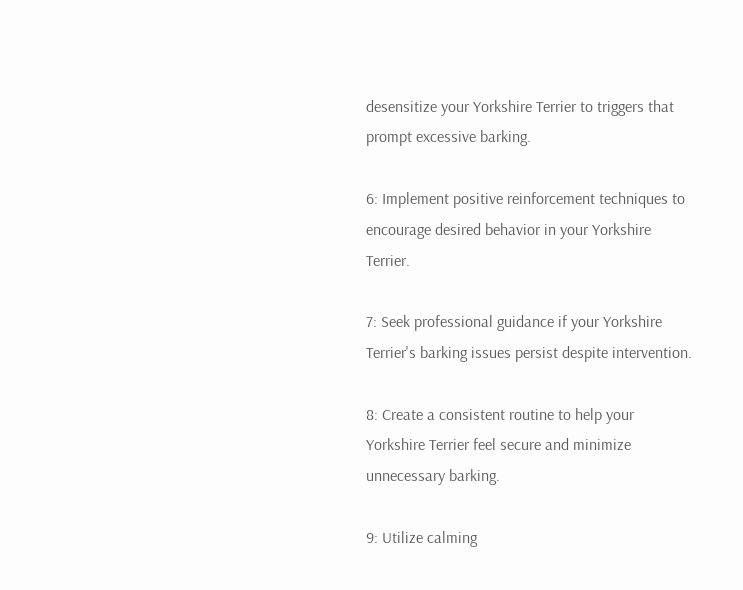desensitize your Yorkshire Terrier to triggers that prompt excessive barking.

6: Implement positive reinforcement techniques to encourage desired behavior in your Yorkshire Terrier.

7: Seek professional guidance if your Yorkshire Terrier's barking issues persist despite intervention.

8: Create a consistent routine to help your Yorkshire Terrier feel secure and minimize unnecessary barking.

9: Utilize calming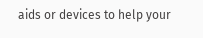aids or devices to help your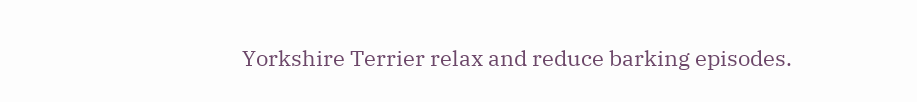Yorkshire Terrier relax and reduce barking episodes.